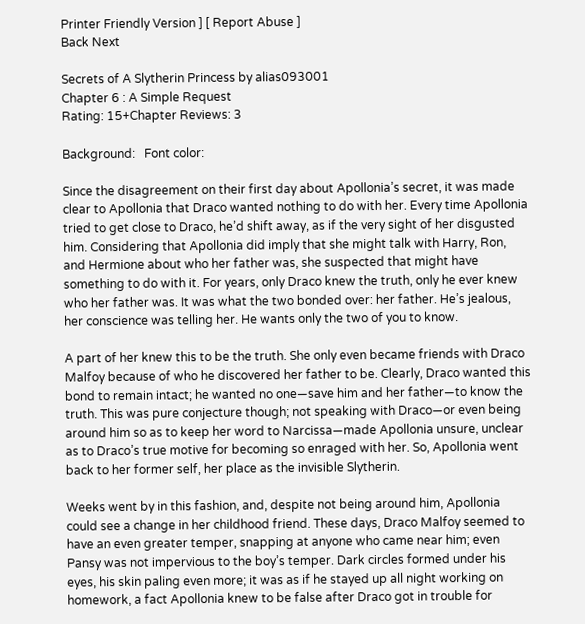Printer Friendly Version ] [ Report Abuse ]
Back Next

Secrets of A Slytherin Princess by alias093001
Chapter 6 : A Simple Request
Rating: 15+Chapter Reviews: 3

Background:   Font color:

Since the disagreement on their first day about Apollonia’s secret, it was made clear to Apollonia that Draco wanted nothing to do with her. Every time Apollonia tried to get close to Draco, he’d shift away, as if the very sight of her disgusted him. Considering that Apollonia did imply that she might talk with Harry, Ron, and Hermione about who her father was, she suspected that might have something to do with it. For years, only Draco knew the truth, only he ever knew who her father was. It was what the two bonded over: her father. He’s jealous, her conscience was telling her. He wants only the two of you to know.

A part of her knew this to be the truth. She only even became friends with Draco Malfoy because of who he discovered her father to be. Clearly, Draco wanted this bond to remain intact; he wanted no one—save him and her father—to know the truth. This was pure conjecture though; not speaking with Draco—or even being around him so as to keep her word to Narcissa—made Apollonia unsure, unclear as to Draco’s true motive for becoming so enraged with her. So, Apollonia went back to her former self, her place as the invisible Slytherin.

Weeks went by in this fashion, and, despite not being around him, Apollonia could see a change in her childhood friend. These days, Draco Malfoy seemed to have an even greater temper, snapping at anyone who came near him; even Pansy was not impervious to the boy’s temper. Dark circles formed under his eyes, his skin paling even more; it was as if he stayed up all night working on homework, a fact Apollonia knew to be false after Draco got in trouble for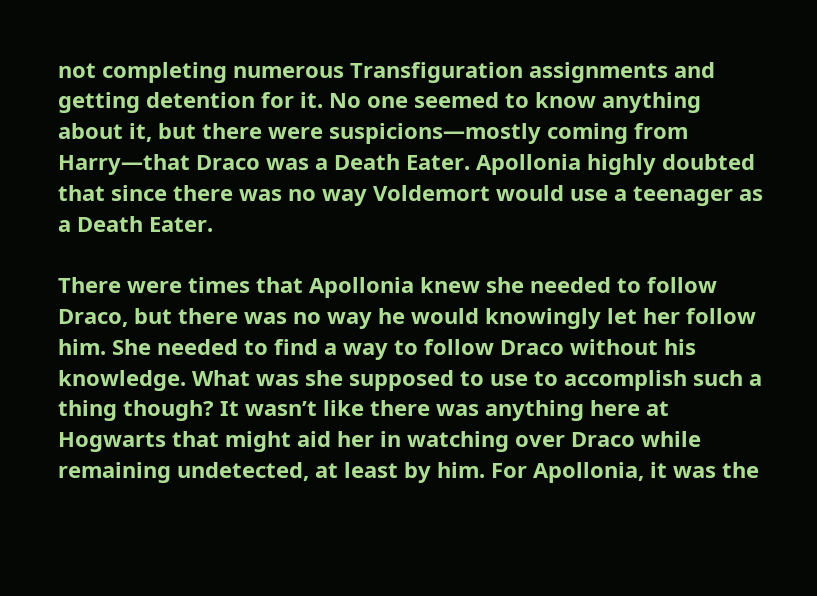not completing numerous Transfiguration assignments and getting detention for it. No one seemed to know anything about it, but there were suspicions—mostly coming from Harry—that Draco was a Death Eater. Apollonia highly doubted that since there was no way Voldemort would use a teenager as a Death Eater.

There were times that Apollonia knew she needed to follow Draco, but there was no way he would knowingly let her follow him. She needed to find a way to follow Draco without his knowledge. What was she supposed to use to accomplish such a thing though? It wasn’t like there was anything here at Hogwarts that might aid her in watching over Draco while remaining undetected, at least by him. For Apollonia, it was the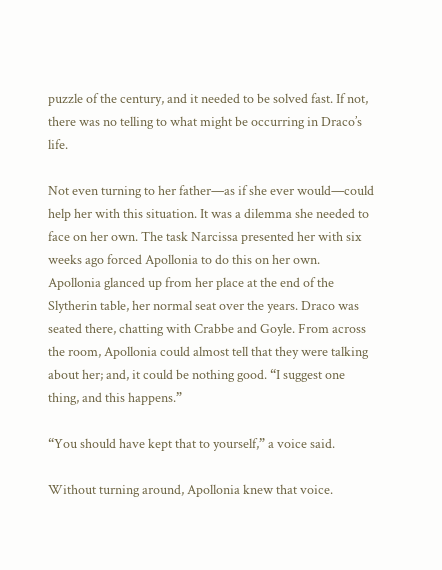puzzle of the century, and it needed to be solved fast. If not, there was no telling to what might be occurring in Draco’s life.

Not even turning to her father—as if she ever would—could help her with this situation. It was a dilemma she needed to face on her own. The task Narcissa presented her with six weeks ago forced Apollonia to do this on her own. Apollonia glanced up from her place at the end of the Slytherin table, her normal seat over the years. Draco was seated there, chatting with Crabbe and Goyle. From across the room, Apollonia could almost tell that they were talking about her; and, it could be nothing good. “I suggest one thing, and this happens.”

“You should have kept that to yourself,” a voice said.

Without turning around, Apollonia knew that voice.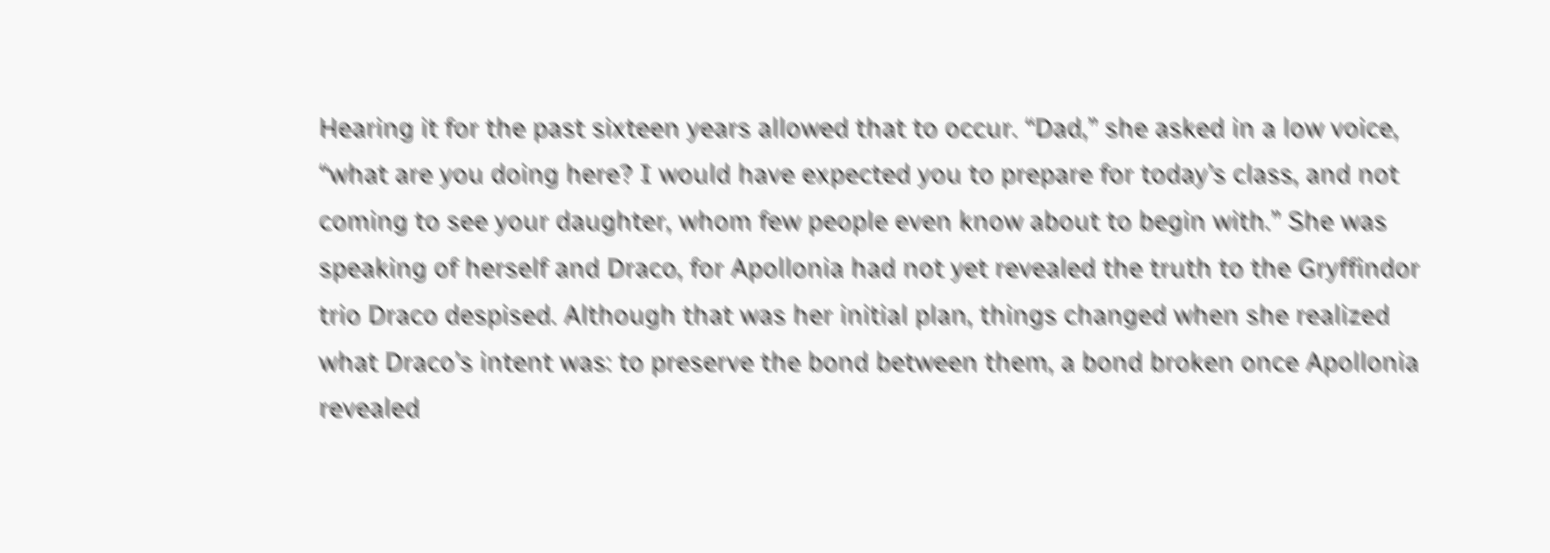Hearing it for the past sixteen years allowed that to occur. “Dad,” she asked in a low voice, “what are you doing here? I would have expected you to prepare for today’s class, and not coming to see your daughter, whom few people even know about to begin with.” She was speaking of herself and Draco, for Apollonia had not yet revealed the truth to the Gryffindor trio Draco despised. Although that was her initial plan, things changed when she realized what Draco’s intent was: to preserve the bond between them, a bond broken once Apollonia revealed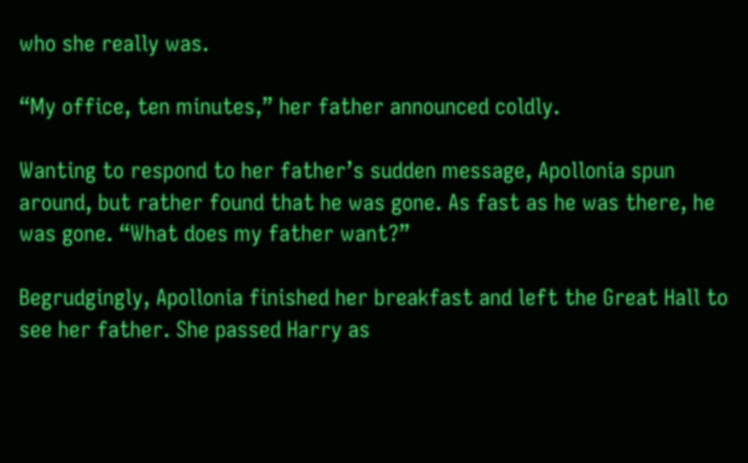who she really was.

“My office, ten minutes,” her father announced coldly.

Wanting to respond to her father’s sudden message, Apollonia spun around, but rather found that he was gone. As fast as he was there, he was gone. “What does my father want?”

Begrudgingly, Apollonia finished her breakfast and left the Great Hall to see her father. She passed Harry as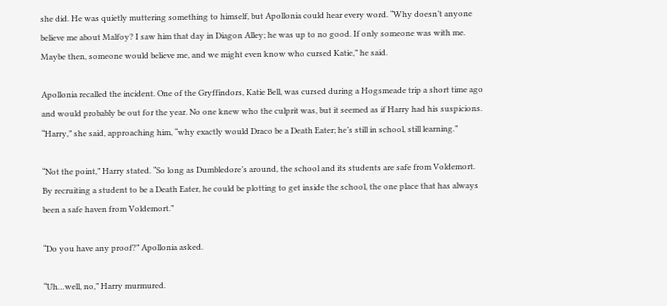she did. He was quietly muttering something to himself, but Apollonia could hear every word. “Why doesn’t anyone believe me about Malfoy? I saw him that day in Diagon Alley; he was up to no good. If only someone was with me. Maybe then, someone would believe me, and we might even know who cursed Katie,” he said.

Apollonia recalled the incident. One of the Gryffindors, Katie Bell, was cursed during a Hogsmeade trip a short time ago and would probably be out for the year. No one knew who the culprit was, but it seemed as if Harry had his suspicions. “Harry,” she said, approaching him, “why exactly would Draco be a Death Eater; he’s still in school, still learning.”

“Not the point,” Harry stated. “So long as Dumbledore’s around, the school and its students are safe from Voldemort. By recruiting a student to be a Death Eater, he could be plotting to get inside the school, the one place that has always been a safe haven from Voldemort.”

“Do you have any proof?” Apollonia asked.

“Uh…well, no,” Harry murmured.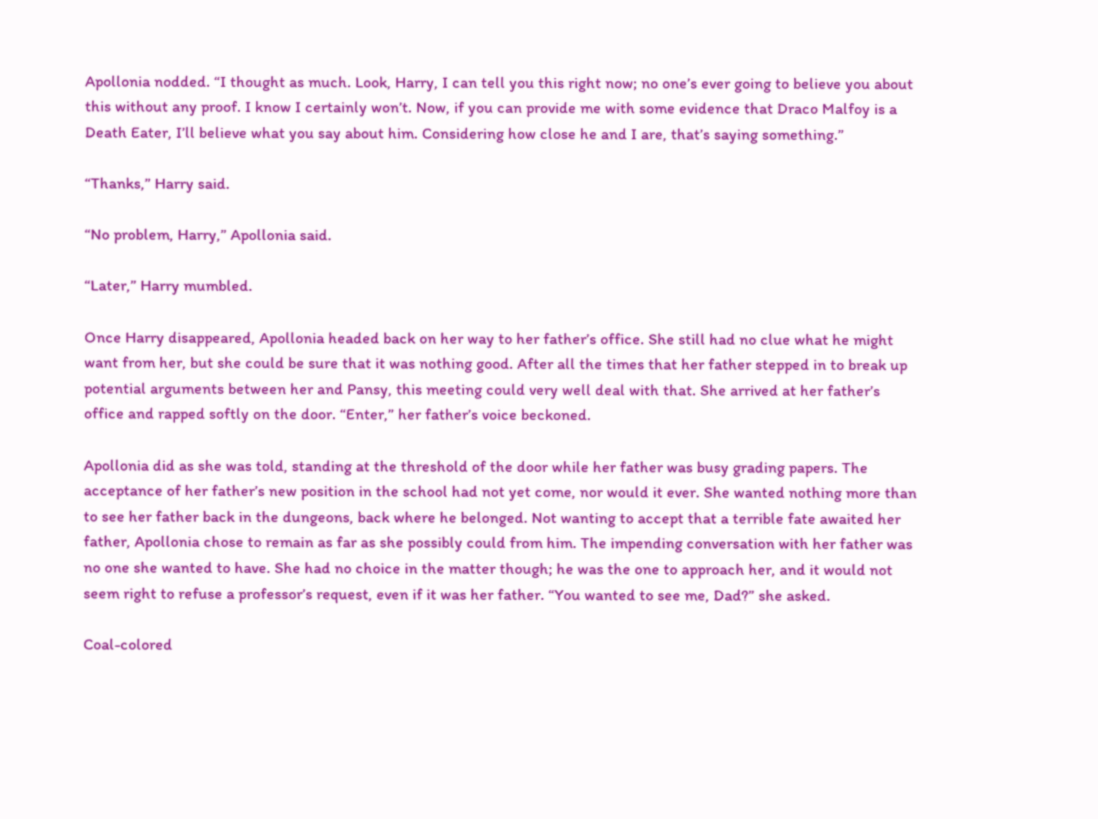Apollonia nodded. “I thought as much. Look, Harry, I can tell you this right now; no one’s ever going to believe you about this without any proof. I know I certainly won’t. Now, if you can provide me with some evidence that Draco Malfoy is a Death Eater, I’ll believe what you say about him. Considering how close he and I are, that’s saying something.”

“Thanks,” Harry said.

“No problem, Harry,” Apollonia said.

“Later,” Harry mumbled.

Once Harry disappeared, Apollonia headed back on her way to her father’s office. She still had no clue what he might want from her, but she could be sure that it was nothing good. After all the times that her father stepped in to break up potential arguments between her and Pansy, this meeting could very well deal with that. She arrived at her father’s office and rapped softly on the door. “Enter,” her father’s voice beckoned.

Apollonia did as she was told, standing at the threshold of the door while her father was busy grading papers. The acceptance of her father’s new position in the school had not yet come, nor would it ever. She wanted nothing more than to see her father back in the dungeons, back where he belonged. Not wanting to accept that a terrible fate awaited her father, Apollonia chose to remain as far as she possibly could from him. The impending conversation with her father was no one she wanted to have. She had no choice in the matter though; he was the one to approach her, and it would not seem right to refuse a professor’s request, even if it was her father. “You wanted to see me, Dad?” she asked.

Coal-colored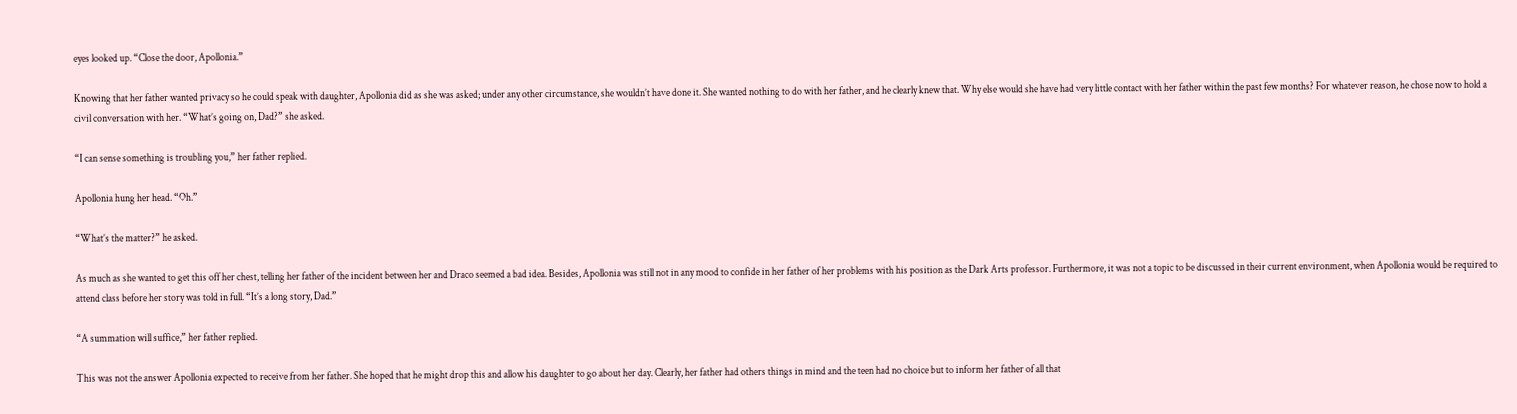eyes looked up. “Close the door, Apollonia.”

Knowing that her father wanted privacy so he could speak with daughter, Apollonia did as she was asked; under any other circumstance, she wouldn’t have done it. She wanted nothing to do with her father, and he clearly knew that. Why else would she have had very little contact with her father within the past few months? For whatever reason, he chose now to hold a civil conversation with her. “What’s going on, Dad?” she asked.

“I can sense something is troubling you,” her father replied.

Apollonia hung her head. “Oh.”

“What’s the matter?” he asked.

As much as she wanted to get this off her chest, telling her father of the incident between her and Draco seemed a bad idea. Besides, Apollonia was still not in any mood to confide in her father of her problems with his position as the Dark Arts professor. Furthermore, it was not a topic to be discussed in their current environment, when Apollonia would be required to attend class before her story was told in full. “It’s a long story, Dad.”

“A summation will suffice,” her father replied.

This was not the answer Apollonia expected to receive from her father. She hoped that he might drop this and allow his daughter to go about her day. Clearly, her father had others things in mind and the teen had no choice but to inform her father of all that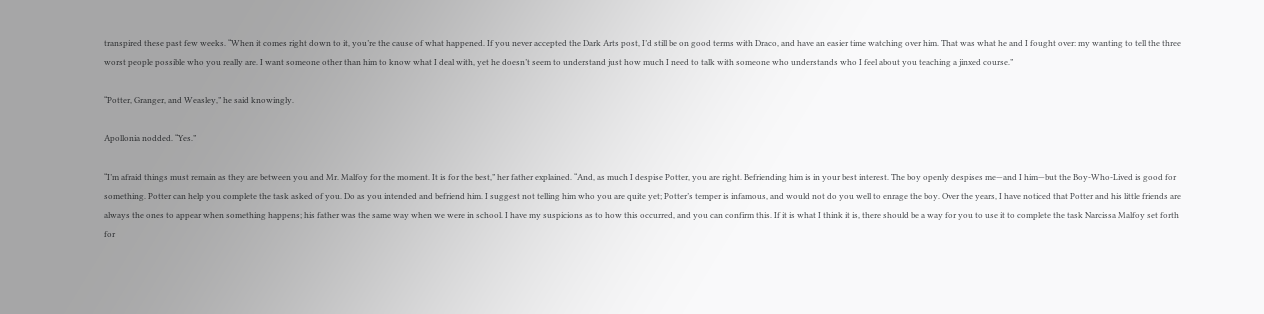transpired these past few weeks. “When it comes right down to it, you’re the cause of what happened. If you never accepted the Dark Arts post, I’d still be on good terms with Draco, and have an easier time watching over him. That was what he and I fought over: my wanting to tell the three worst people possible who you really are. I want someone other than him to know what I deal with, yet he doesn’t seem to understand just how much I need to talk with someone who understands who I feel about you teaching a jinxed course.”

“Potter, Granger, and Weasley,” he said knowingly.

Apollonia nodded. “Yes.”

“I’m afraid things must remain as they are between you and Mr. Malfoy for the moment. It is for the best,” her father explained. “And, as much I despise Potter, you are right. Befriending him is in your best interest. The boy openly despises me—and I him—but the Boy-Who-Lived is good for something. Potter can help you complete the task asked of you. Do as you intended and befriend him. I suggest not telling him who you are quite yet; Potter’s temper is infamous, and would not do you well to enrage the boy. Over the years, I have noticed that Potter and his little friends are always the ones to appear when something happens; his father was the same way when we were in school. I have my suspicions as to how this occurred, and you can confirm this. If it is what I think it is, there should be a way for you to use it to complete the task Narcissa Malfoy set forth for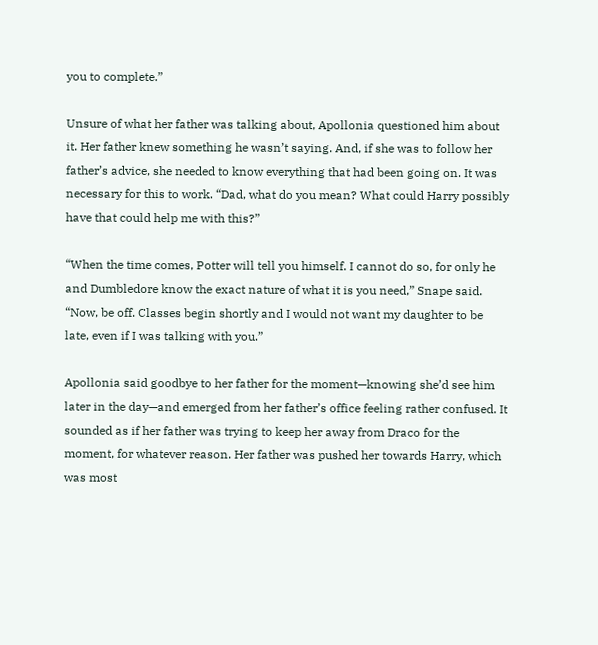you to complete.”

Unsure of what her father was talking about, Apollonia questioned him about it. Her father knew something he wasn’t saying. And, if she was to follow her father’s advice, she needed to know everything that had been going on. It was necessary for this to work. “Dad, what do you mean? What could Harry possibly have that could help me with this?”

“When the time comes, Potter will tell you himself. I cannot do so, for only he and Dumbledore know the exact nature of what it is you need,” Snape said. “Now, be off. Classes begin shortly and I would not want my daughter to be late, even if I was talking with you.”

Apollonia said goodbye to her father for the moment—knowing she’d see him later in the day—and emerged from her father’s office feeling rather confused. It sounded as if her father was trying to keep her away from Draco for the moment, for whatever reason. Her father was pushed her towards Harry, which was most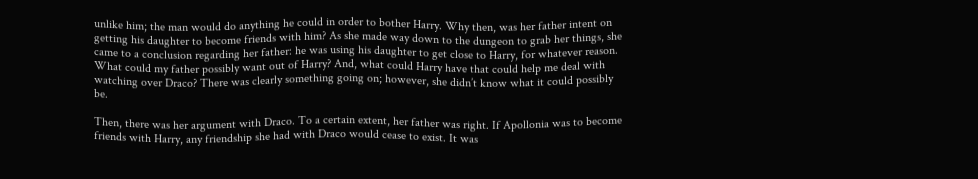unlike him; the man would do anything he could in order to bother Harry. Why then, was her father intent on getting his daughter to become friends with him? As she made way down to the dungeon to grab her things, she came to a conclusion regarding her father: he was using his daughter to get close to Harry, for whatever reason. What could my father possibly want out of Harry? And, what could Harry have that could help me deal with watching over Draco? There was clearly something going on; however, she didn’t know what it could possibly be.

Then, there was her argument with Draco. To a certain extent, her father was right. If Apollonia was to become friends with Harry, any friendship she had with Draco would cease to exist. It was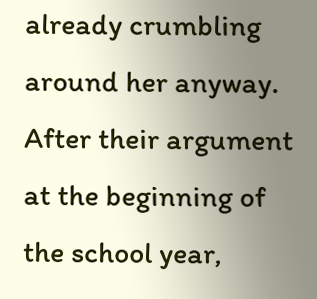already crumbling around her anyway. After their argument at the beginning of the school year,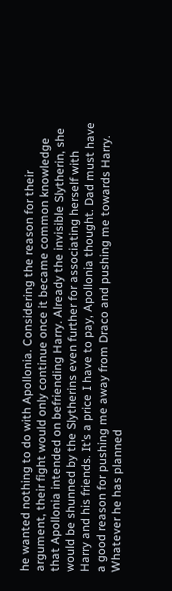he wanted nothing to do with Apollonia. Considering the reason for their argument, their fight would only continue once it became common knowledge that Apollonia intended on befriending Harry. Already the invisible Slytherin, she would be shunned by the Slytherins even further for associating herself with Harry and his friends. It’s a price I have to pay, Apollonia thought. Dad must have a good reason for pushing me away from Draco and pushing me towards Harry. Whatever he has planned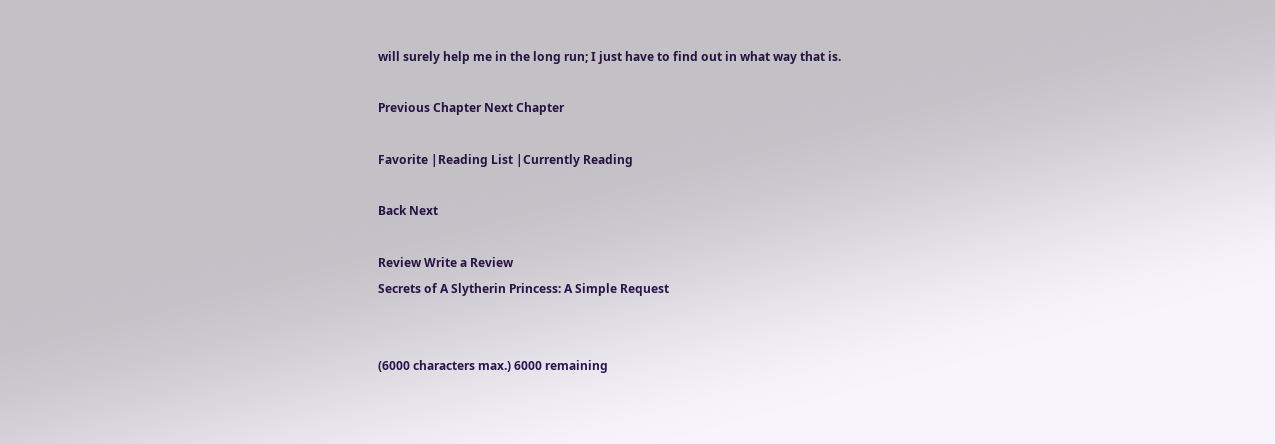will surely help me in the long run; I just have to find out in what way that is.

Previous Chapter Next Chapter

Favorite |Reading List |Currently Reading

Back Next

Review Write a Review
Secrets of A Slytherin Princess: A Simple Request


(6000 characters max.) 6000 remaining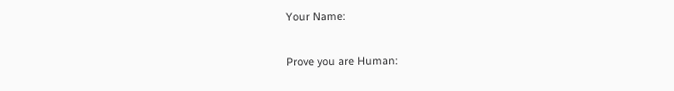Your Name:

Prove you are Human: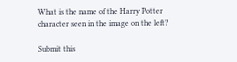What is the name of the Harry Potter character seen in the image on the left?

Submit this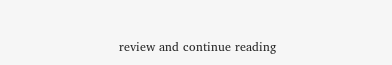review and continue reading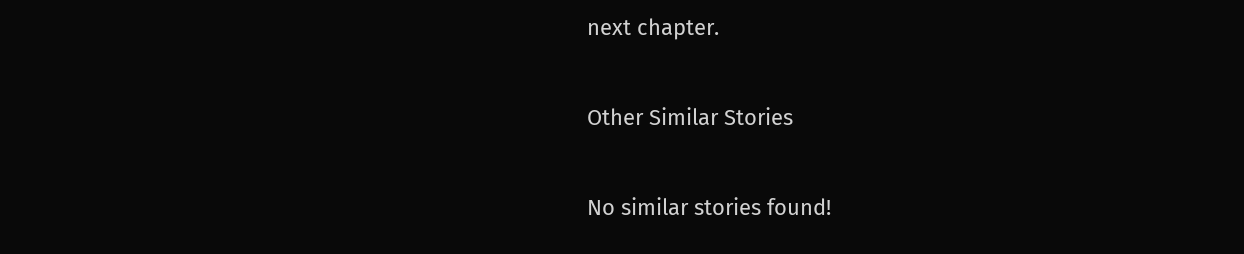next chapter.

Other Similar Stories

No similar stories found!